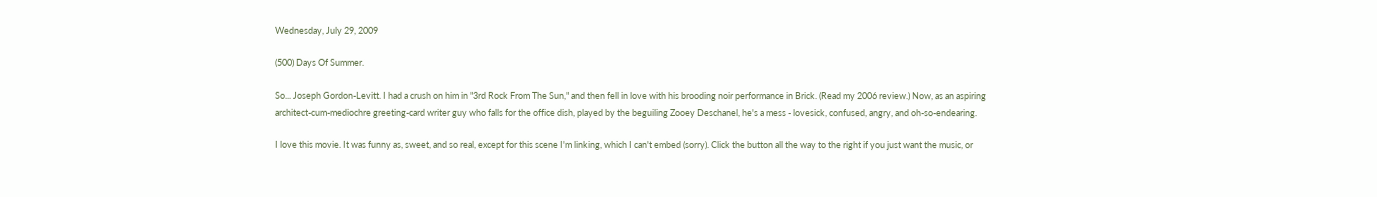Wednesday, July 29, 2009

(500) Days Of Summer.

So... Joseph Gordon-Levitt. I had a crush on him in "3rd Rock From The Sun," and then fell in love with his brooding noir performance in Brick. (Read my 2006 review.) Now, as an aspiring architect-cum-mediochre greeting-card writer guy who falls for the office dish, played by the beguiling Zooey Deschanel, he's a mess - lovesick, confused, angry, and oh-so-endearing.

I love this movie. It was funny as, sweet, and so real, except for this scene I'm linking, which I can't embed (sorry). Click the button all the way to the right if you just want the music, or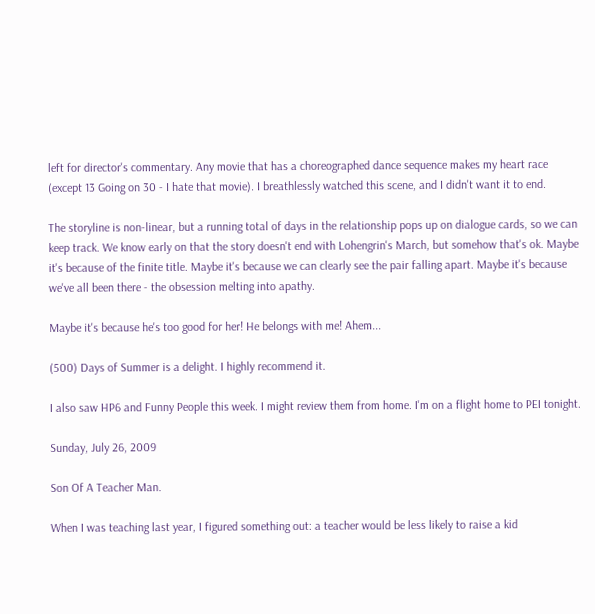left for director's commentary. Any movie that has a choreographed dance sequence makes my heart race (except 13 Going on 30 - I hate that movie). I breathlessly watched this scene, and I didn't want it to end.

The storyline is non-linear, but a running total of days in the relationship pops up on dialogue cards, so we can keep track. We know early on that the story doesn't end with Lohengrin's March, but somehow that's ok. Maybe it's because of the finite title. Maybe it's because we can clearly see the pair falling apart. Maybe it's because we've all been there - the obsession melting into apathy.

Maybe it's because he's too good for her! He belongs with me! Ahem...

(500) Days of Summer is a delight. I highly recommend it.

I also saw HP6 and Funny People this week. I might review them from home. I'm on a flight home to PEI tonight.

Sunday, July 26, 2009

Son Of A Teacher Man.

When I was teaching last year, I figured something out: a teacher would be less likely to raise a kid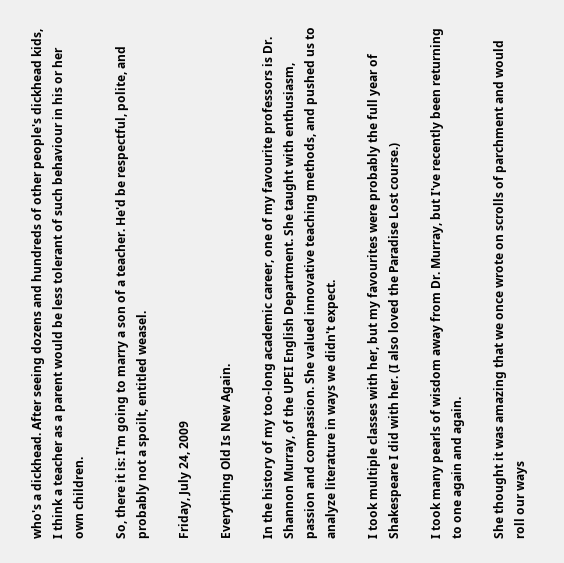who's a dickhead. After seeing dozens and hundreds of other people's dickhead kids, I think a teacher as a parent would be less tolerant of such behaviour in his or her own children.

So, there it is: I'm going to marry a son of a teacher. He'd be respectful, polite, and probably not a spoilt, entitled weasel.

Friday, July 24, 2009

Everything Old Is New Again.

In the history of my too-long academic career, one of my favourite professors is Dr. Shannon Murray, of the UPEI English Department. She taught with enthusiasm, passion and compassion. She valued innovative teaching methods, and pushed us to analyze literature in ways we didn't expect.

I took multiple classes with her, but my favourites were probably the full year of Shakespeare I did with her. (I also loved the Paradise Lost course.)

I took many pearls of wisdom away from Dr. Murray, but I've recently been returning to one again and again.

She thought it was amazing that we once wrote on scrolls of parchment and would roll our ways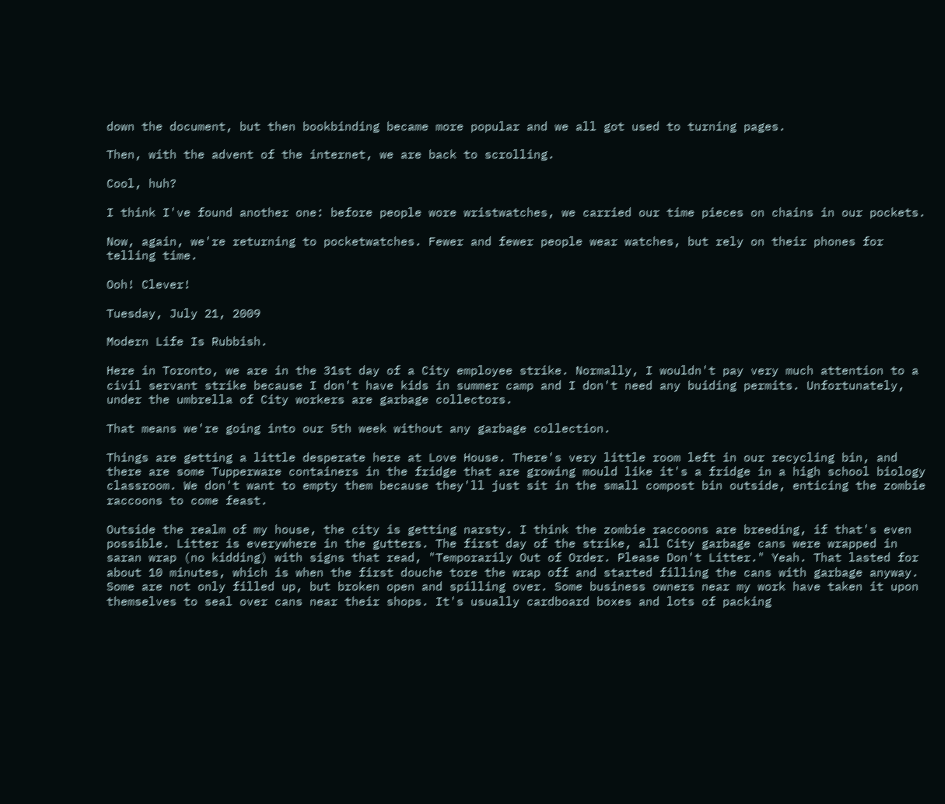down the document, but then bookbinding became more popular and we all got used to turning pages.

Then, with the advent of the internet, we are back to scrolling.

Cool, huh?

I think I've found another one: before people wore wristwatches, we carried our time pieces on chains in our pockets.

Now, again, we're returning to pocketwatches. Fewer and fewer people wear watches, but rely on their phones for telling time.

Ooh! Clever!

Tuesday, July 21, 2009

Modern Life Is Rubbish.

Here in Toronto, we are in the 31st day of a City employee strike. Normally, I wouldn't pay very much attention to a civil servant strike because I don't have kids in summer camp and I don't need any buiding permits. Unfortunately, under the umbrella of City workers are garbage collectors.

That means we're going into our 5th week without any garbage collection.

Things are getting a little desperate here at Love House. There's very little room left in our recycling bin, and there are some Tupperware containers in the fridge that are growing mould like it's a fridge in a high school biology classroom. We don't want to empty them because they'll just sit in the small compost bin outside, enticing the zombie raccoons to come feast.

Outside the realm of my house, the city is getting narsty. I think the zombie raccoons are breeding, if that's even possible. Litter is everywhere in the gutters. The first day of the strike, all City garbage cans were wrapped in saran wrap (no kidding) with signs that read, "Temporarily Out of Order. Please Don't Litter." Yeah. That lasted for about 10 minutes, which is when the first douche tore the wrap off and started filling the cans with garbage anyway. Some are not only filled up, but broken open and spilling over. Some business owners near my work have taken it upon themselves to seal over cans near their shops. It's usually cardboard boxes and lots of packing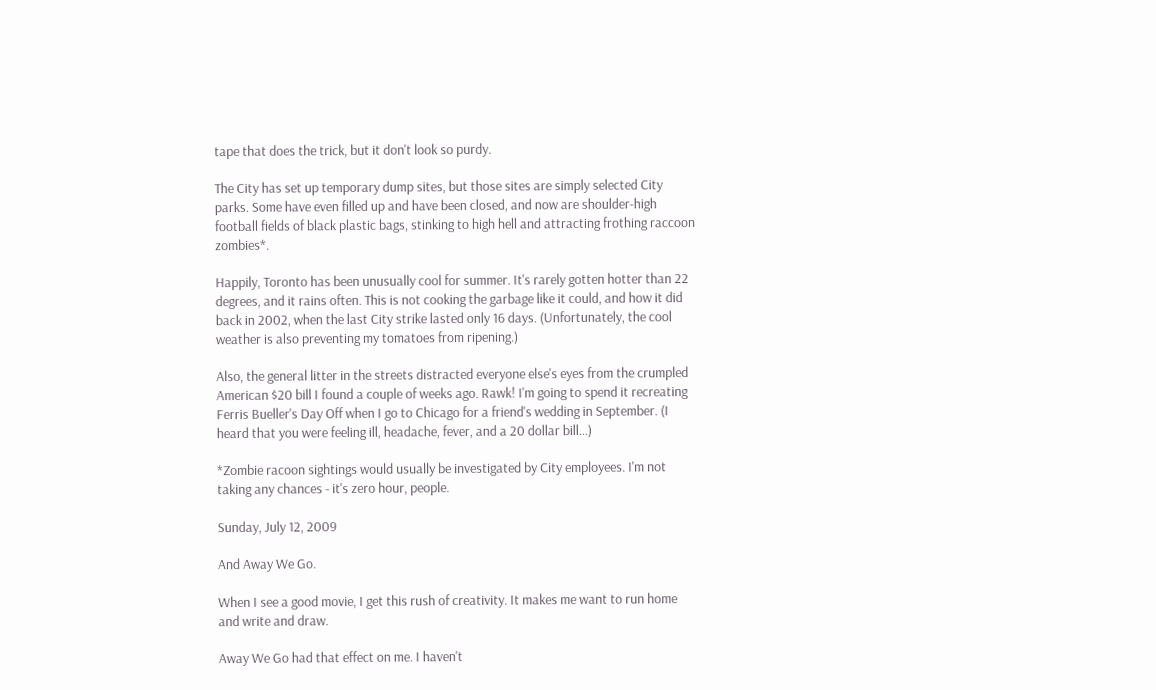tape that does the trick, but it don't look so purdy.

The City has set up temporary dump sites, but those sites are simply selected City parks. Some have even filled up and have been closed, and now are shoulder-high football fields of black plastic bags, stinking to high hell and attracting frothing raccoon zombies*.

Happily, Toronto has been unusually cool for summer. It's rarely gotten hotter than 22 degrees, and it rains often. This is not cooking the garbage like it could, and how it did back in 2002, when the last City strike lasted only 16 days. (Unfortunately, the cool weather is also preventing my tomatoes from ripening.)

Also, the general litter in the streets distracted everyone else's eyes from the crumpled American $20 bill I found a couple of weeks ago. Rawk! I'm going to spend it recreating Ferris Bueller's Day Off when I go to Chicago for a friend's wedding in September. (I heard that you were feeling ill, headache, fever, and a 20 dollar bill...)

*Zombie racoon sightings would usually be investigated by City employees. I'm not taking any chances - it's zero hour, people.

Sunday, July 12, 2009

And Away We Go.

When I see a good movie, I get this rush of creativity. It makes me want to run home and write and draw.

Away We Go had that effect on me. I haven't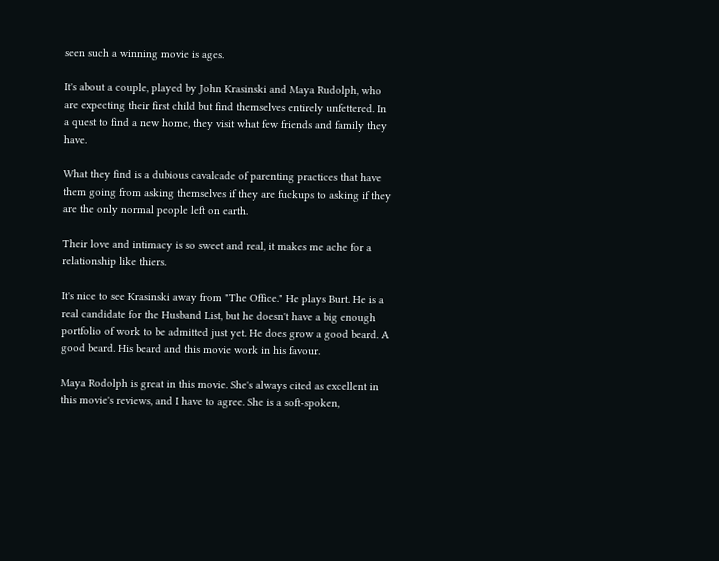seen such a winning movie is ages.

It's about a couple, played by John Krasinski and Maya Rudolph, who are expecting their first child but find themselves entirely unfettered. In a quest to find a new home, they visit what few friends and family they have.

What they find is a dubious cavalcade of parenting practices that have them going from asking themselves if they are fuckups to asking if they are the only normal people left on earth.

Their love and intimacy is so sweet and real, it makes me ache for a relationship like thiers.

It's nice to see Krasinski away from "The Office." He plays Burt. He is a real candidate for the Husband List, but he doesn't have a big enough portfolio of work to be admitted just yet. He does grow a good beard. A good beard. His beard and this movie work in his favour.

Maya Rodolph is great in this movie. She's always cited as excellent in this movie's reviews, and I have to agree. She is a soft-spoken,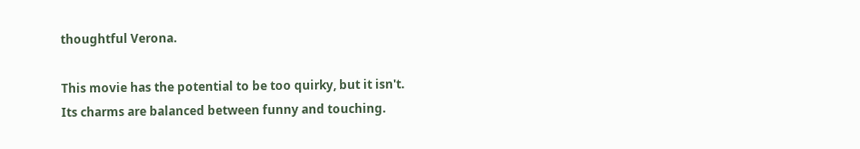thoughtful Verona.

This movie has the potential to be too quirky, but it isn't. Its charms are balanced between funny and touching.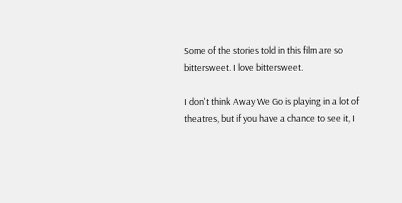Some of the stories told in this film are so bittersweet. I love bittersweet.

I don't think Away We Go is playing in a lot of theatres, but if you have a chance to see it, I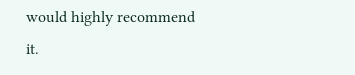would highly recommend it.